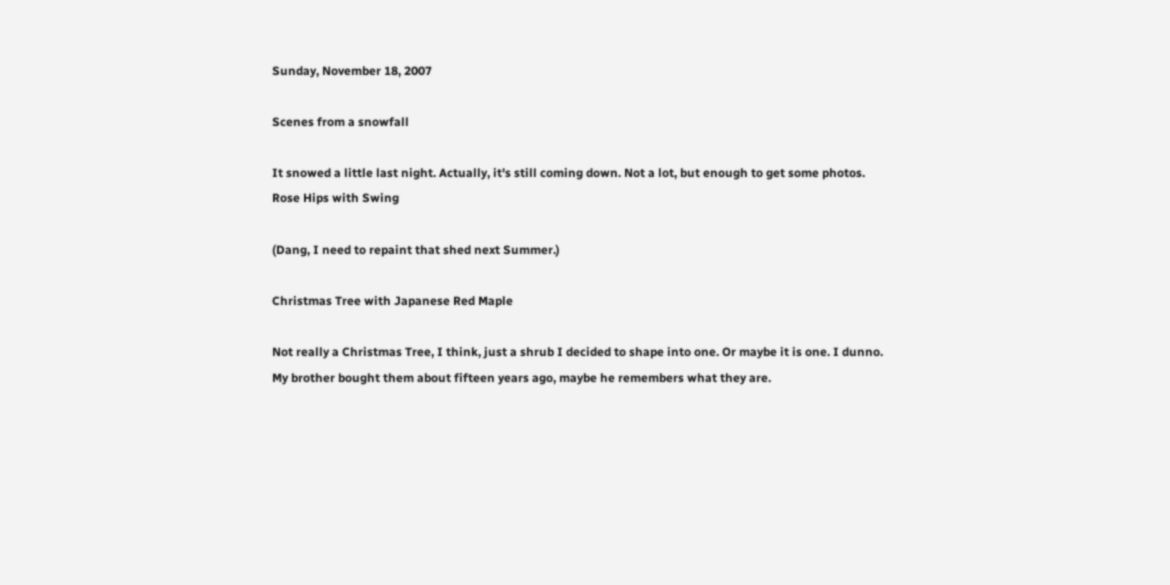Sunday, November 18, 2007

Scenes from a snowfall

It snowed a little last night. Actually, it's still coming down. Not a lot, but enough to get some photos.
Rose Hips with Swing

(Dang, I need to repaint that shed next Summer.)

Christmas Tree with Japanese Red Maple

Not really a Christmas Tree, I think, just a shrub I decided to shape into one. Or maybe it is one. I dunno. My brother bought them about fifteen years ago, maybe he remembers what they are.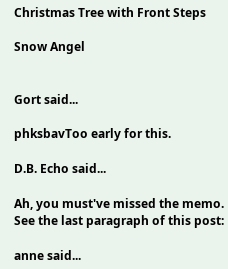Christmas Tree with Front Steps

Snow Angel


Gort said...

phksbavToo early for this.

D.B. Echo said...

Ah, you must've missed the memo. See the last paragraph of this post:

anne said...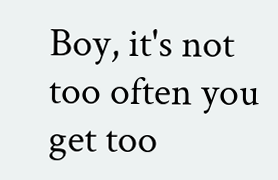Boy, it's not too often you get too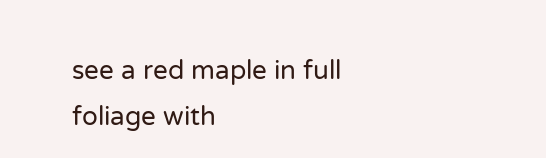see a red maple in full foliage with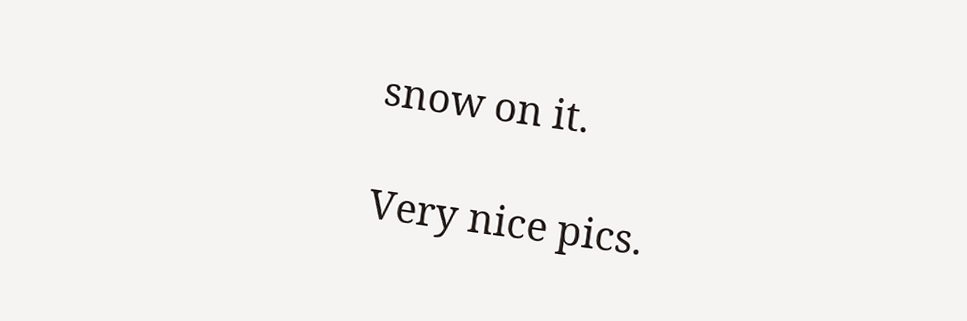snow on it.

Very nice pics.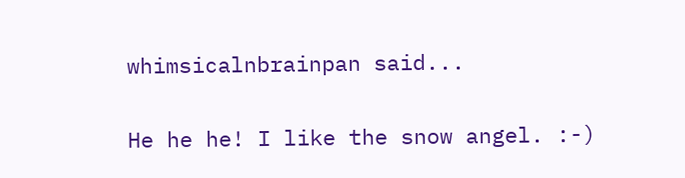whimsicalnbrainpan said...

He he he! I like the snow angel. :-)